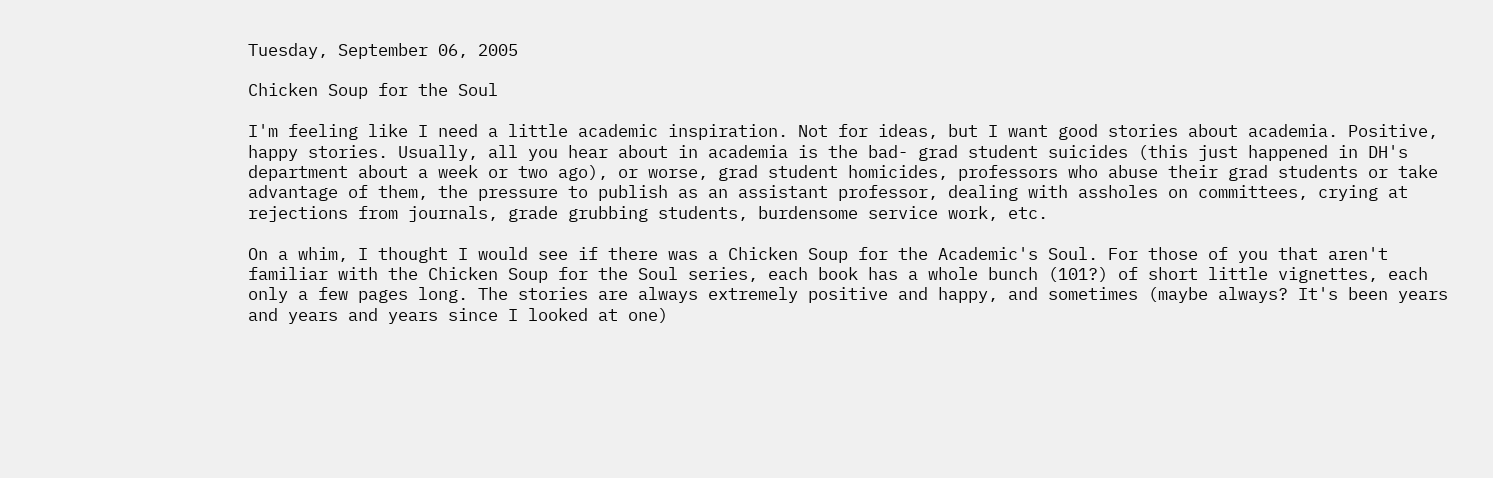Tuesday, September 06, 2005

Chicken Soup for the Soul

I'm feeling like I need a little academic inspiration. Not for ideas, but I want good stories about academia. Positive, happy stories. Usually, all you hear about in academia is the bad- grad student suicides (this just happened in DH's department about a week or two ago), or worse, grad student homicides, professors who abuse their grad students or take advantage of them, the pressure to publish as an assistant professor, dealing with assholes on committees, crying at rejections from journals, grade grubbing students, burdensome service work, etc.

On a whim, I thought I would see if there was a Chicken Soup for the Academic's Soul. For those of you that aren't familiar with the Chicken Soup for the Soul series, each book has a whole bunch (101?) of short little vignettes, each only a few pages long. The stories are always extremely positive and happy, and sometimes (maybe always? It's been years and years and years since I looked at one)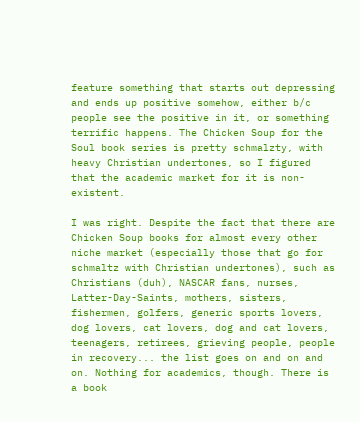feature something that starts out depressing and ends up positive somehow, either b/c people see the positive in it, or something terrific happens. The Chicken Soup for the Soul book series is pretty schmalzty, with heavy Christian undertones, so I figured that the academic market for it is non-existent.

I was right. Despite the fact that there are Chicken Soup books for almost every other niche market (especially those that go for schmaltz with Christian undertones), such as Christians (duh), NASCAR fans, nurses, Latter-Day-Saints, mothers, sisters, fishermen, golfers, generic sports lovers, dog lovers, cat lovers, dog and cat lovers, teenagers, retirees, grieving people, people in recovery... the list goes on and on and on. Nothing for academics, though. There is a book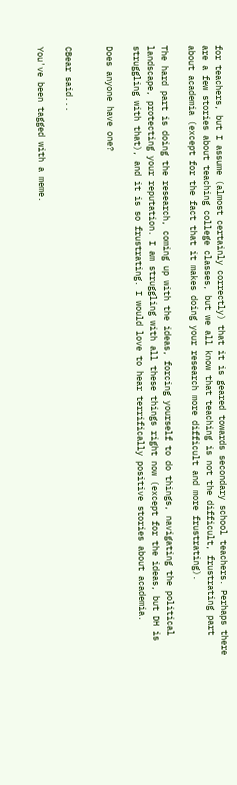for teachers, but I assume (almost certainly correctly) that it is geared towards secondary school teachers. Perhaps there are a few stories about teaching college classes, but we all know that teaching is not the difficult, frustrating part about academia (except for the fact that it makes doing your research more difficult and more frustrating).

The hard part is doing the research, coming up with the ideas, forcing yourself to do things, navigating the political landscape, protecting your reputation. I am struggling with all these things right now (except for the ideas, but DH is struggling with that), and it is so frustrating. I would love to hear terrifically positive stories about academia.

Does anyone have one?


CBear said...

You've been tagged with a meme.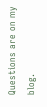Questions are on my blog.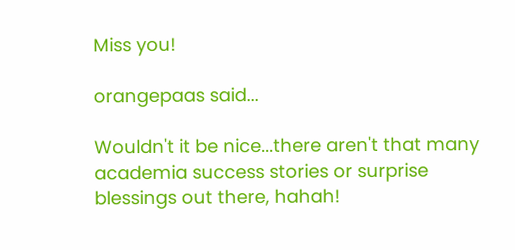Miss you!

orangepaas said...

Wouldn't it be nice...there aren't that many academia success stories or surprise blessings out there, hahah!